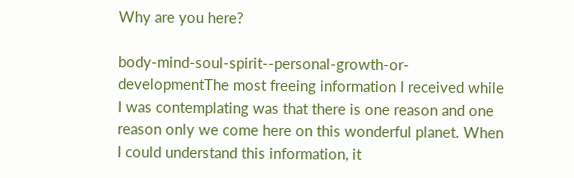Why are you here?

body-mind-soul-spirit--personal-growth-or-developmentThe most freeing information I received while I was contemplating was that there is one reason and one reason only we come here on this wonderful planet. When I could understand this information, it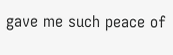gave me such peace of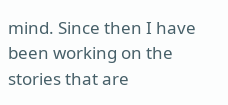mind. Since then I have been working on the stories that are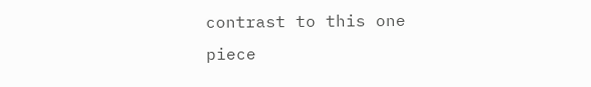contrast to this one piece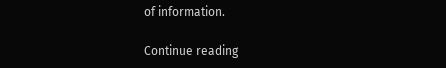of information.

Continue reading